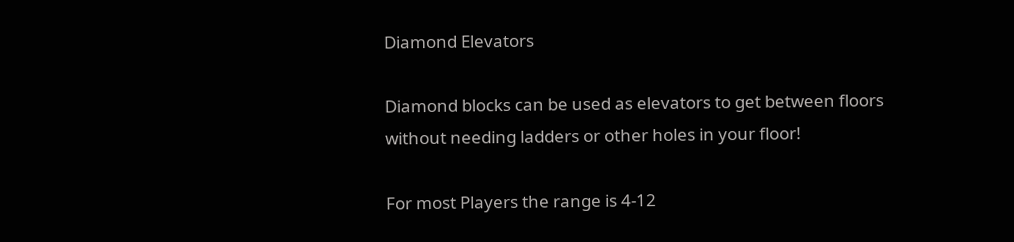Diamond Elevators

Diamond blocks can be used as elevators to get between floors without needing ladders or other holes in your floor!

For most Players the range is 4-12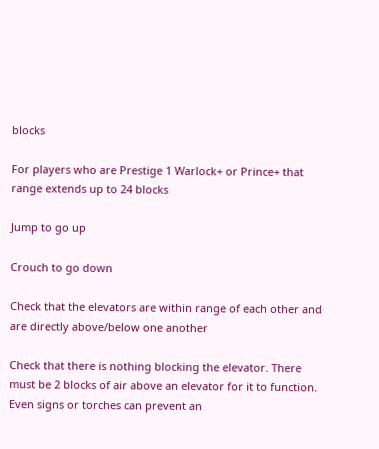blocks

For players who are Prestige 1 Warlock+ or Prince+ that range extends up to 24 blocks

Jump to go up

Crouch to go down

Check that the elevators are within range of each other and are directly above/below one another

Check that there is nothing blocking the elevator. There must be 2 blocks of air above an elevator for it to function. Even signs or torches can prevent an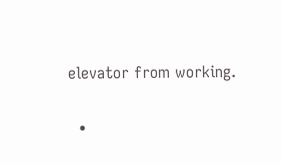elevator from working.

  •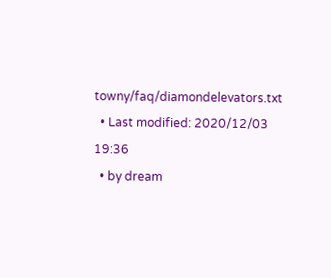towny/faq/diamondelevators.txt
  • Last modified: 2020/12/03 19:36
  • by dream